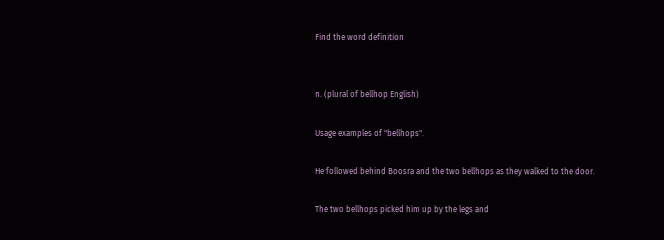Find the word definition


n. (plural of bellhop English)

Usage examples of "bellhops".

He followed behind Boosra and the two bellhops as they walked to the door.

The two bellhops picked him up by the legs and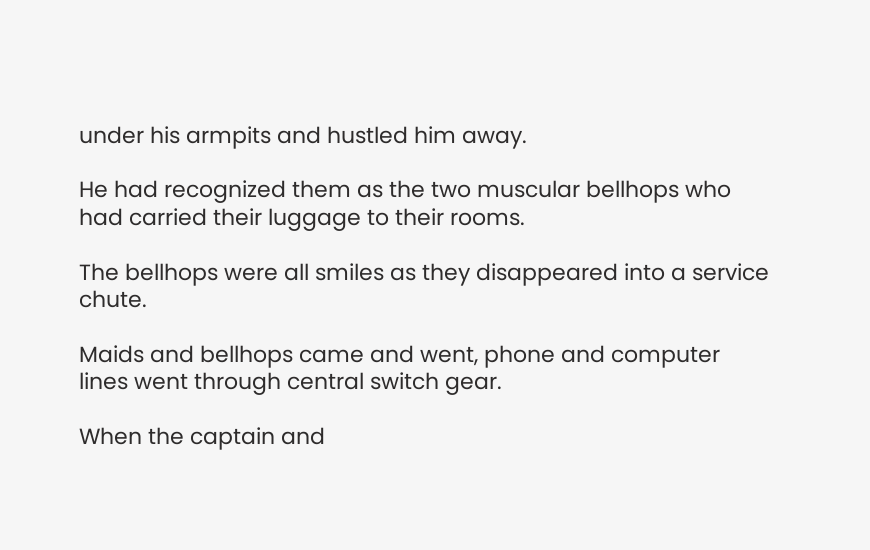under his armpits and hustled him away.

He had recognized them as the two muscular bellhops who had carried their luggage to their rooms.

The bellhops were all smiles as they disappeared into a service chute.

Maids and bellhops came and went, phone and computer lines went through central switch gear.

When the captain and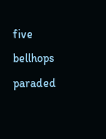five bellhops paraded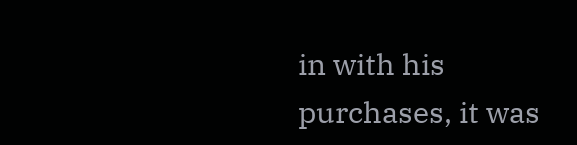in with his purchases, it was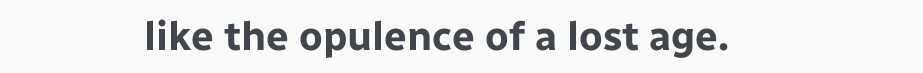like the opulence of a lost age.